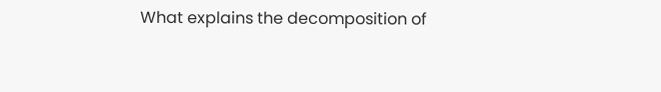What explains the decomposition of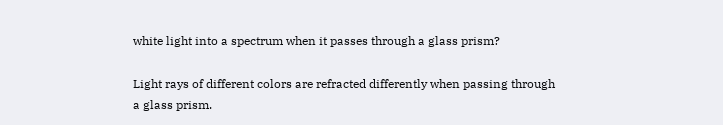white light into a spectrum when it passes through a glass prism?

Light rays of different colors are refracted differently when passing through a glass prism.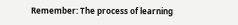Remember: The process of learning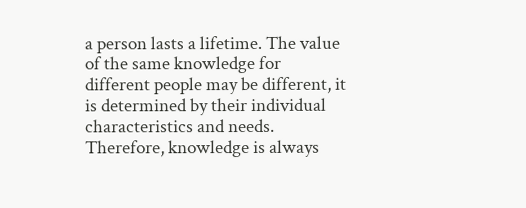a person lasts a lifetime. The value of the same knowledge for different people may be different, it is determined by their individual characteristics and needs. Therefore, knowledge is always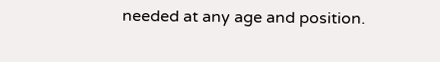needed at any age and position.